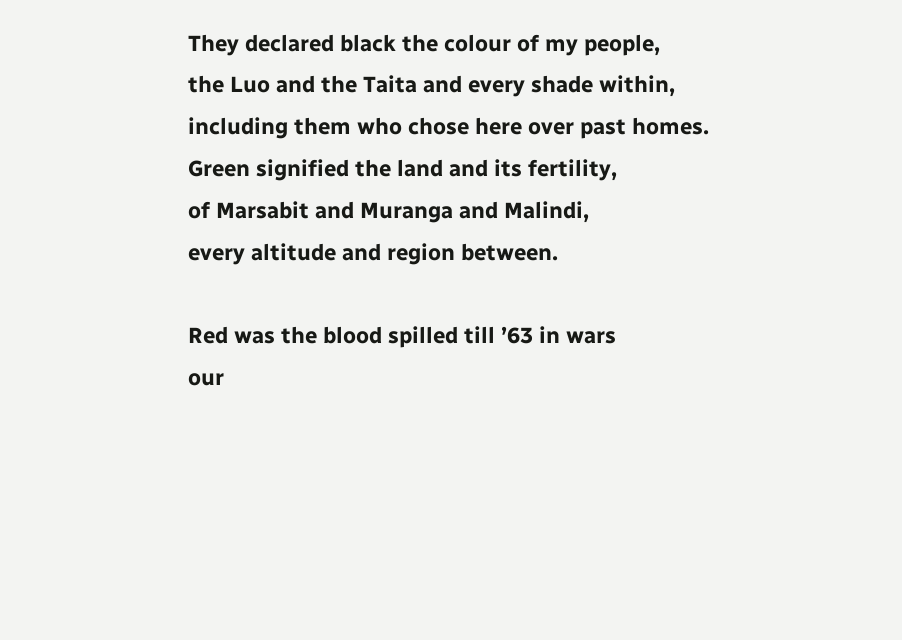They declared black the colour of my people,
the Luo and the Taita and every shade within,
including them who chose here over past homes.
Green signified the land and its fertility,
of Marsabit and Muranga and Malindi,
every altitude and region between.

Red was the blood spilled till ’63 in wars
our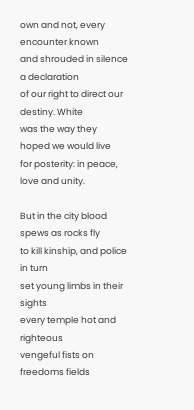own and not, every encounter known
and shrouded in silence a declaration
of our right to direct our destiny. White
was the way they hoped we would live
for posterity: in peace, love and unity.

But in the city blood spews as rocks fly
to kill kinship, and police in turn
set young limbs in their sights
every temple hot and righteous
vengeful fists on freedoms fields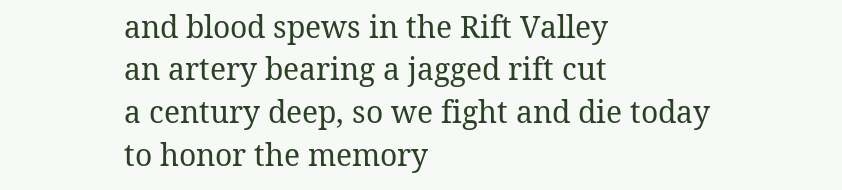and blood spews in the Rift Valley
an artery bearing a jagged rift cut
a century deep, so we fight and die today
to honor the memory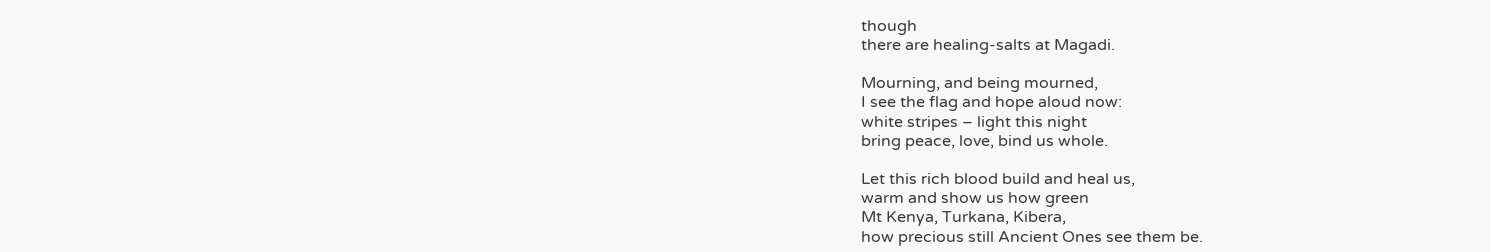though
there are healing-salts at Magadi.

Mourning, and being mourned,
I see the flag and hope aloud now:
white stripes – light this night
bring peace, love, bind us whole.

Let this rich blood build and heal us,
warm and show us how green
Mt Kenya, Turkana, Kibera,
how precious still Ancient Ones see them be.